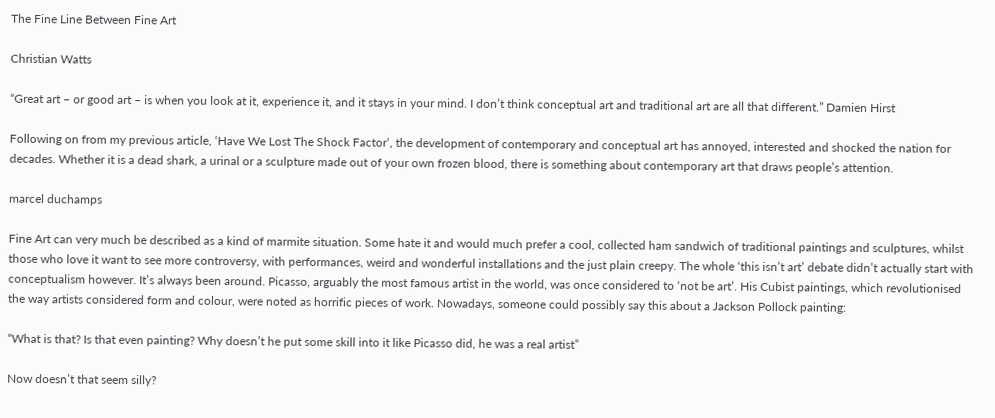The Fine Line Between Fine Art

Christian Watts

“Great art – or good art – is when you look at it, experience it, and it stays in your mind. I don’t think conceptual art and traditional art are all that different.” Damien Hirst

Following on from my previous article, ‘Have We Lost The Shock Factor‘, the development of contemporary and conceptual art has annoyed, interested and shocked the nation for decades. Whether it is a dead shark, a urinal or a sculpture made out of your own frozen blood, there is something about contemporary art that draws people’s attention.

marcel duchamps

Fine Art can very much be described as a kind of marmite situation. Some hate it and would much prefer a cool, collected ham sandwich of traditional paintings and sculptures, whilst those who love it want to see more controversy, with performances, weird and wonderful installations and the just plain creepy. The whole ‘this isn’t art’ debate didn’t actually start with conceptualism however. It’s always been around. Picasso, arguably the most famous artist in the world, was once considered to ‘not be art’. His Cubist paintings, which revolutionised the way artists considered form and colour, were noted as horrific pieces of work. Nowadays, someone could possibly say this about a Jackson Pollock painting:

“What is that? Is that even painting? Why doesn’t he put some skill into it like Picasso did, he was a real artist”

Now doesn’t that seem silly?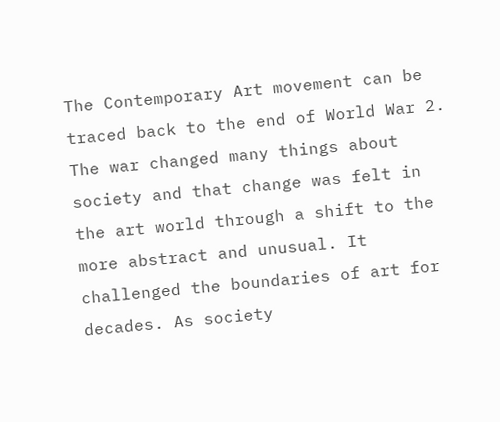The Contemporary Art movement can be traced back to the end of World War 2. The war changed many things about society and that change was felt in the art world through a shift to the more abstract and unusual. It challenged the boundaries of art for decades. As society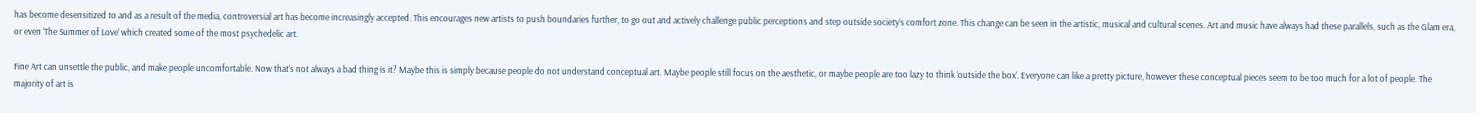has become desensitized to and as a result of the media, controversial art has become increasingly accepted. This encourages new artists to push boundaries further, to go out and actively challenge public perceptions and step outside society’s comfort zone. This change can be seen in the artistic, musical and cultural scenes. Art and music have always had these parallels, such as the Glam era, or even ‘The Summer of Love’ which created some of the most psychedelic art.

Fine Art can unsettle the public, and make people uncomfortable. Now that’s not always a bad thing is it? Maybe this is simply because people do not understand conceptual art. Maybe people still focus on the aesthetic, or maybe people are too lazy to think ‘outside the box’. Everyone can like a pretty picture, however these conceptual pieces seem to be too much for a lot of people. The majority of art is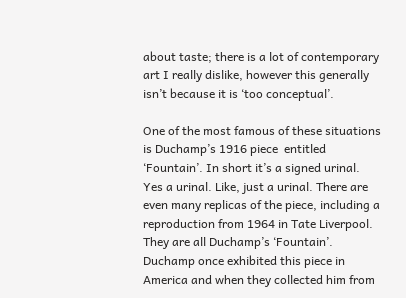about taste; there is a lot of contemporary art I really dislike, however this generally isn’t because it is ‘too conceptual’.

One of the most famous of these situations is Duchamp’s 1916 piece  entitled ‘Fountain’. In short it’s a signed urinal. Yes a urinal. Like, just a urinal. There are even many replicas of the piece, including a reproduction from 1964 in Tate Liverpool. They are all Duchamp’s ‘Fountain’. Duchamp once exhibited this piece in America and when they collected him from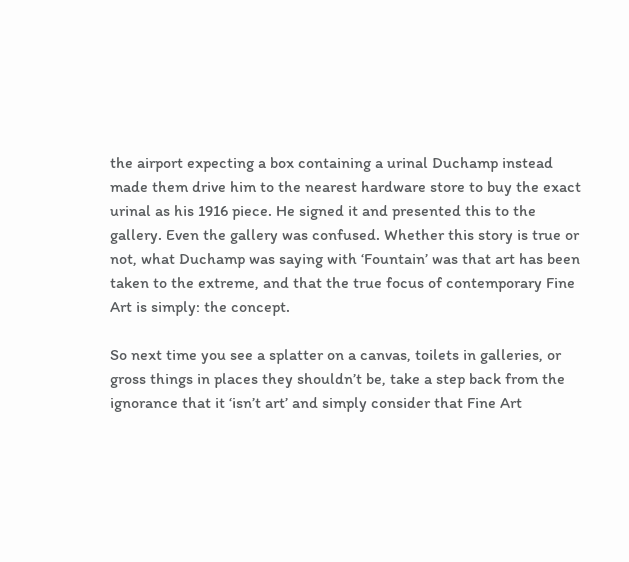the airport expecting a box containing a urinal Duchamp instead made them drive him to the nearest hardware store to buy the exact urinal as his 1916 piece. He signed it and presented this to the gallery. Even the gallery was confused. Whether this story is true or not, what Duchamp was saying with ‘Fountain’ was that art has been taken to the extreme, and that the true focus of contemporary Fine Art is simply: the concept.

So next time you see a splatter on a canvas, toilets in galleries, or gross things in places they shouldn’t be, take a step back from the ignorance that it ‘isn’t art’ and simply consider that Fine Art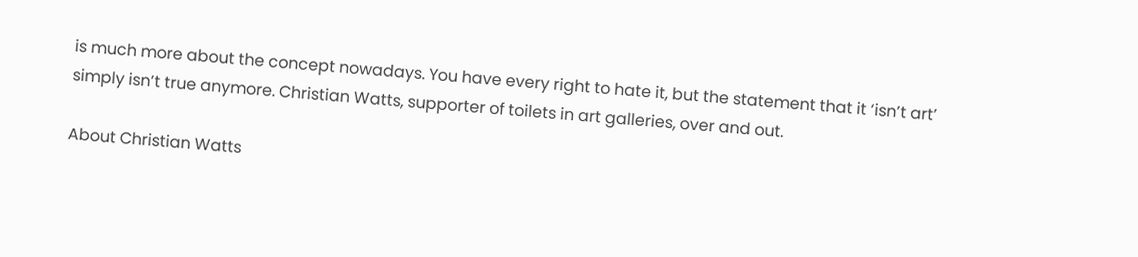is much more about the concept nowadays. You have every right to hate it, but the statement that it ‘isn’t art’ simply isn’t true anymore. Christian Watts, supporter of toilets in art galleries, over and out.

About Christian Watts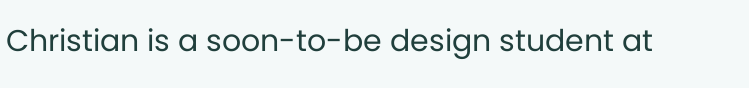Christian is a soon-to-be design student at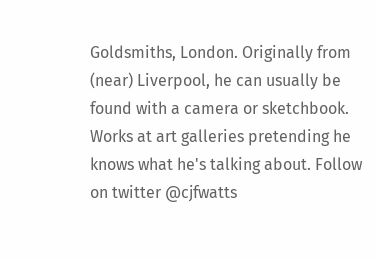Goldsmiths, London. Originally from (near) Liverpool, he can usually be found with a camera or sketchbook. Works at art galleries pretending he knows what he's talking about. Follow on twitter @cjfwatts